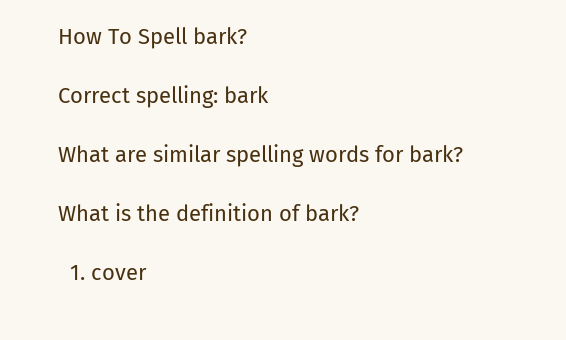How To Spell bark?

Correct spelling: bark

What are similar spelling words for bark?

What is the definition of bark?

  1. cover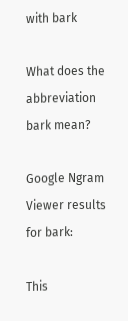with bark

What does the abbreviation bark mean?

Google Ngram Viewer results for bark:

This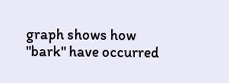graph shows how "bark" have occurred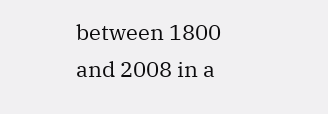between 1800 and 2008 in a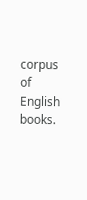corpus of English books.